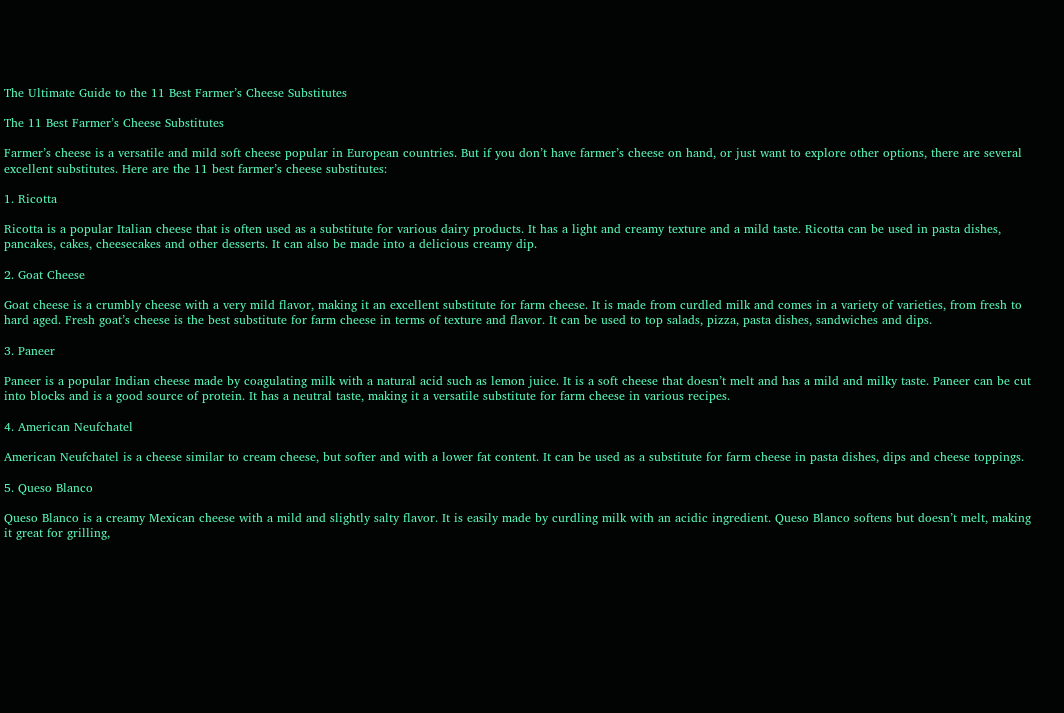The Ultimate Guide to the 11 Best Farmer’s Cheese Substitutes

The 11 Best Farmer’s Cheese Substitutes

Farmer’s cheese is a versatile and mild soft cheese popular in European countries. But if you don’t have farmer’s cheese on hand, or just want to explore other options, there are several excellent substitutes. Here are the 11 best farmer’s cheese substitutes:

1. Ricotta

Ricotta is a popular Italian cheese that is often used as a substitute for various dairy products. It has a light and creamy texture and a mild taste. Ricotta can be used in pasta dishes, pancakes, cakes, cheesecakes and other desserts. It can also be made into a delicious creamy dip.

2. Goat Cheese

Goat cheese is a crumbly cheese with a very mild flavor, making it an excellent substitute for farm cheese. It is made from curdled milk and comes in a variety of varieties, from fresh to hard aged. Fresh goat’s cheese is the best substitute for farm cheese in terms of texture and flavor. It can be used to top salads, pizza, pasta dishes, sandwiches and dips.

3. Paneer

Paneer is a popular Indian cheese made by coagulating milk with a natural acid such as lemon juice. It is a soft cheese that doesn’t melt and has a mild and milky taste. Paneer can be cut into blocks and is a good source of protein. It has a neutral taste, making it a versatile substitute for farm cheese in various recipes.

4. American Neufchatel

American Neufchatel is a cheese similar to cream cheese, but softer and with a lower fat content. It can be used as a substitute for farm cheese in pasta dishes, dips and cheese toppings.

5. Queso Blanco

Queso Blanco is a creamy Mexican cheese with a mild and slightly salty flavor. It is easily made by curdling milk with an acidic ingredient. Queso Blanco softens but doesn’t melt, making it great for grilling,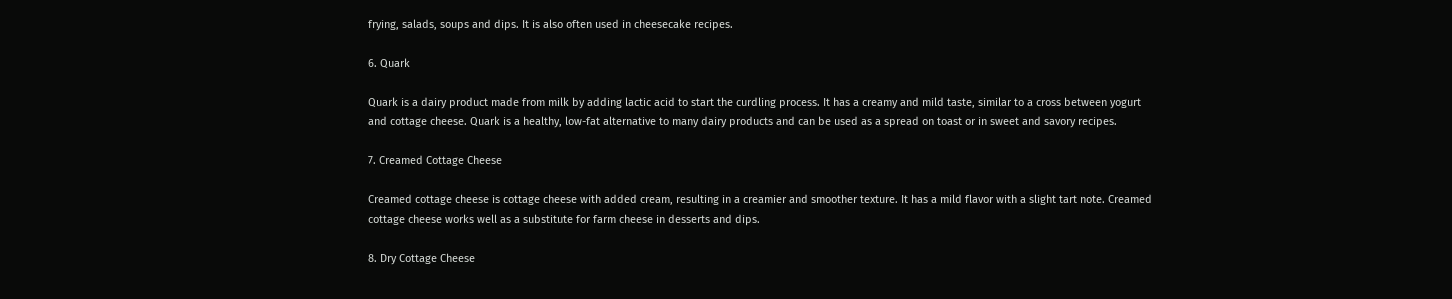frying, salads, soups and dips. It is also often used in cheesecake recipes.

6. Quark

Quark is a dairy product made from milk by adding lactic acid to start the curdling process. It has a creamy and mild taste, similar to a cross between yogurt and cottage cheese. Quark is a healthy, low-fat alternative to many dairy products and can be used as a spread on toast or in sweet and savory recipes.

7. Creamed Cottage Cheese

Creamed cottage cheese is cottage cheese with added cream, resulting in a creamier and smoother texture. It has a mild flavor with a slight tart note. Creamed cottage cheese works well as a substitute for farm cheese in desserts and dips.

8. Dry Cottage Cheese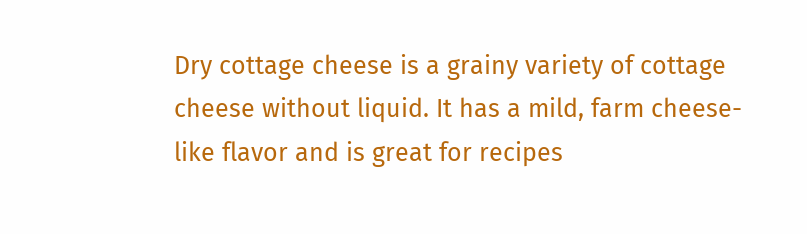Dry cottage cheese is a grainy variety of cottage cheese without liquid. It has a mild, farm cheese-like flavor and is great for recipes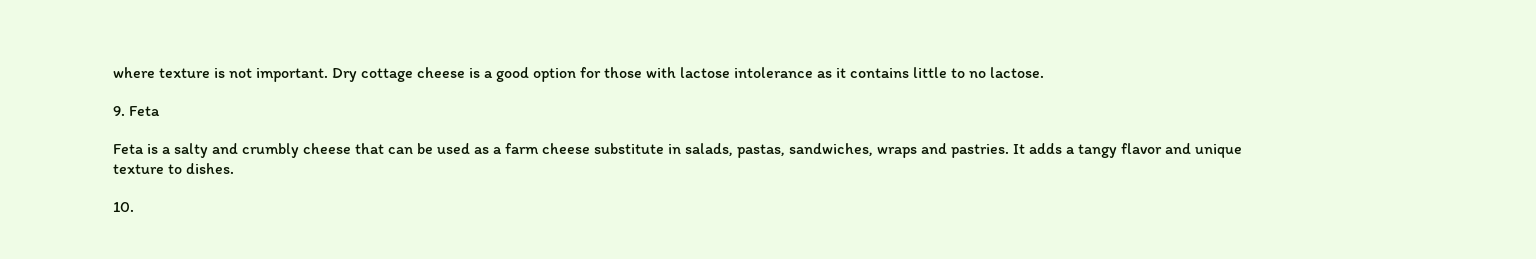where texture is not important. Dry cottage cheese is a good option for those with lactose intolerance as it contains little to no lactose.

9. Feta

Feta is a salty and crumbly cheese that can be used as a farm cheese substitute in salads, pastas, sandwiches, wraps and pastries. It adds a tangy flavor and unique texture to dishes.

10.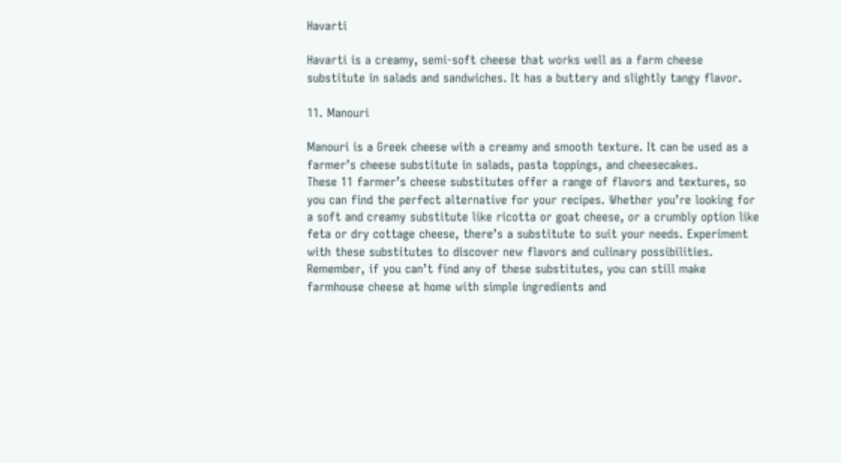Havarti

Havarti is a creamy, semi-soft cheese that works well as a farm cheese substitute in salads and sandwiches. It has a buttery and slightly tangy flavor.

11. Manouri

Manouri is a Greek cheese with a creamy and smooth texture. It can be used as a farmer’s cheese substitute in salads, pasta toppings, and cheesecakes.
These 11 farmer’s cheese substitutes offer a range of flavors and textures, so you can find the perfect alternative for your recipes. Whether you’re looking for a soft and creamy substitute like ricotta or goat cheese, or a crumbly option like feta or dry cottage cheese, there’s a substitute to suit your needs. Experiment with these substitutes to discover new flavors and culinary possibilities.
Remember, if you can’t find any of these substitutes, you can still make farmhouse cheese at home with simple ingredients and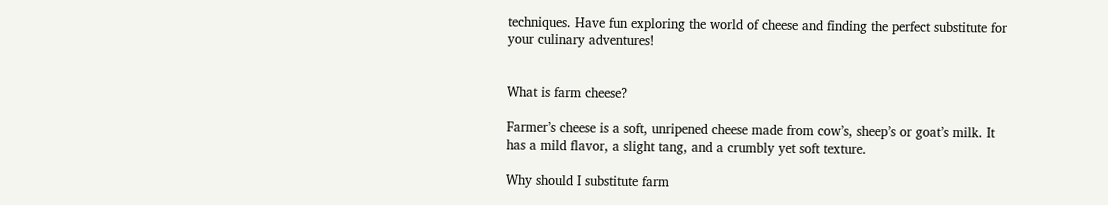techniques. Have fun exploring the world of cheese and finding the perfect substitute for your culinary adventures!


What is farm cheese?

Farmer’s cheese is a soft, unripened cheese made from cow’s, sheep’s or goat’s milk. It has a mild flavor, a slight tang, and a crumbly yet soft texture.

Why should I substitute farm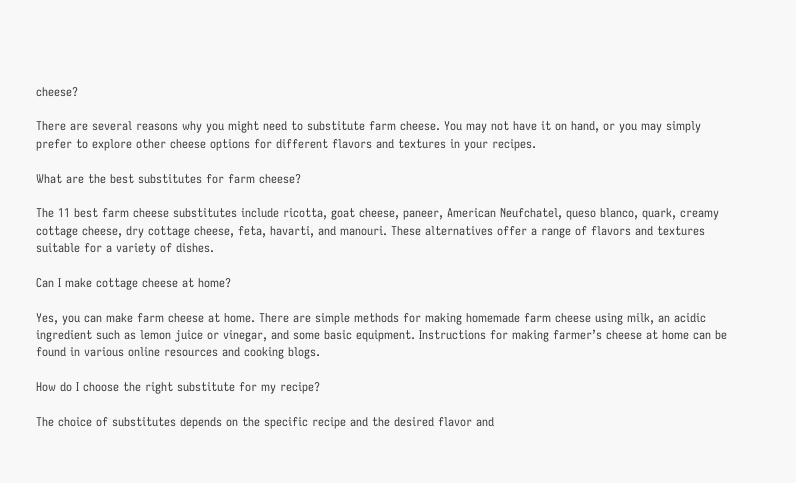cheese?

There are several reasons why you might need to substitute farm cheese. You may not have it on hand, or you may simply prefer to explore other cheese options for different flavors and textures in your recipes.

What are the best substitutes for farm cheese?

The 11 best farm cheese substitutes include ricotta, goat cheese, paneer, American Neufchatel, queso blanco, quark, creamy cottage cheese, dry cottage cheese, feta, havarti, and manouri. These alternatives offer a range of flavors and textures suitable for a variety of dishes.

Can I make cottage cheese at home?

Yes, you can make farm cheese at home. There are simple methods for making homemade farm cheese using milk, an acidic ingredient such as lemon juice or vinegar, and some basic equipment. Instructions for making farmer’s cheese at home can be found in various online resources and cooking blogs.

How do I choose the right substitute for my recipe?

The choice of substitutes depends on the specific recipe and the desired flavor and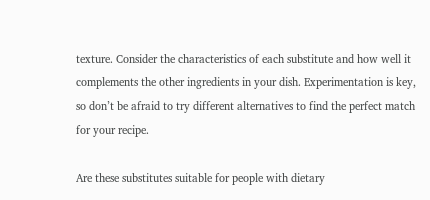texture. Consider the characteristics of each substitute and how well it complements the other ingredients in your dish. Experimentation is key, so don’t be afraid to try different alternatives to find the perfect match for your recipe.

Are these substitutes suitable for people with dietary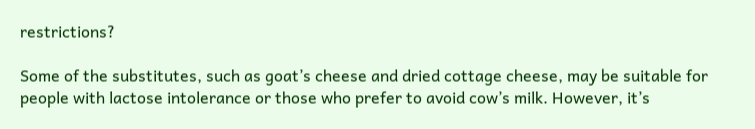restrictions?

Some of the substitutes, such as goat’s cheese and dried cottage cheese, may be suitable for people with lactose intolerance or those who prefer to avoid cow’s milk. However, it’s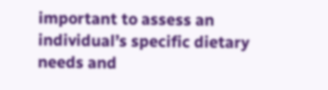important to assess an individual’s specific dietary needs and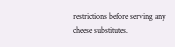restrictions before serving any cheese substitutes.